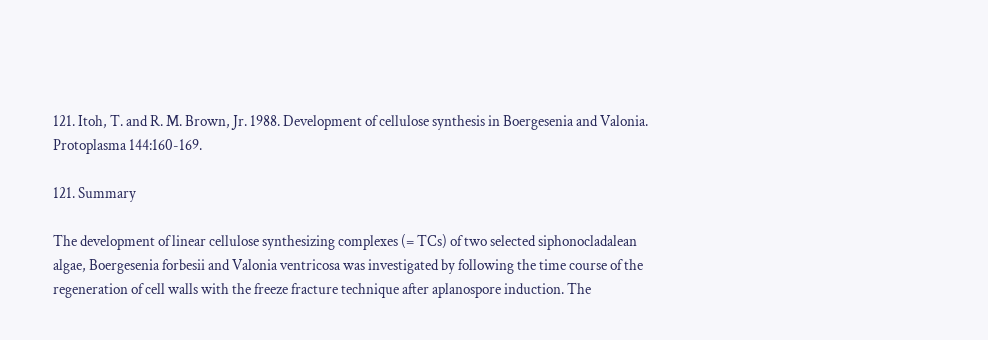121. Itoh, T. and R. M. Brown, Jr. 1988. Development of cellulose synthesis in Boergesenia and Valonia. Protoplasma 144:160-169.

121. Summary

The development of linear cellulose synthesizing complexes (= TCs) of two selected siphonocladalean algae, Boergesenia forbesii and Valonia ventricosa was investigated by following the time course of the regeneration of cell walls with the freeze fracture technique after aplanospore induction. The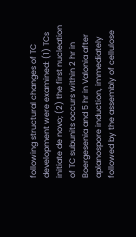following structural changes of TC development were examined: (1) TCs initiate de novo; (2) the first nucleation of TC subunits occurs within 2 hr in Boergesenia and 5 hr in Valonia after aplanospore induction, immediately followed by the assembly of cellulose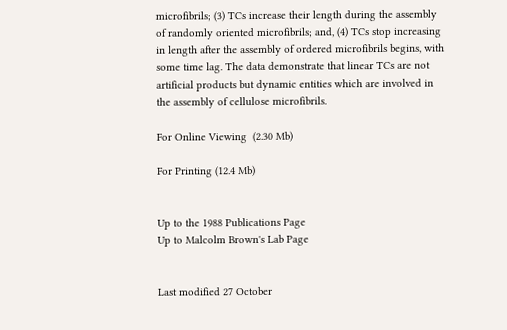microfibrils; (3) TCs increase their length during the assembly of randomly oriented microfibrils; and, (4) TCs stop increasing in length after the assembly of ordered microfibrils begins, with some time lag. The data demonstrate that linear TCs are not artificial products but dynamic entities which are involved in the assembly of cellulose microfibrils.

For Online Viewing  (2.30 Mb)

For Printing (12.4 Mb)


Up to the 1988 Publications Page
Up to Malcolm Brown's Lab Page


Last modified 27 October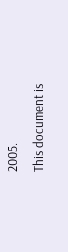2005.
This document is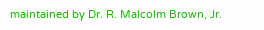maintained by Dr. R. Malcolm Brown, Jr.